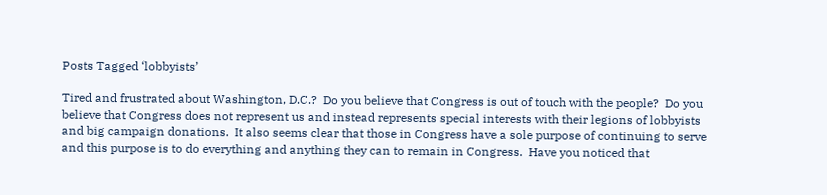Posts Tagged ‘lobbyists’

Tired and frustrated about Washington, D.C.?  Do you believe that Congress is out of touch with the people?  Do you believe that Congress does not represent us and instead represents special interests with their legions of lobbyists and big campaign donations.  It also seems clear that those in Congress have a sole purpose of continuing to serve and this purpose is to do everything and anything they can to remain in Congress.  Have you noticed that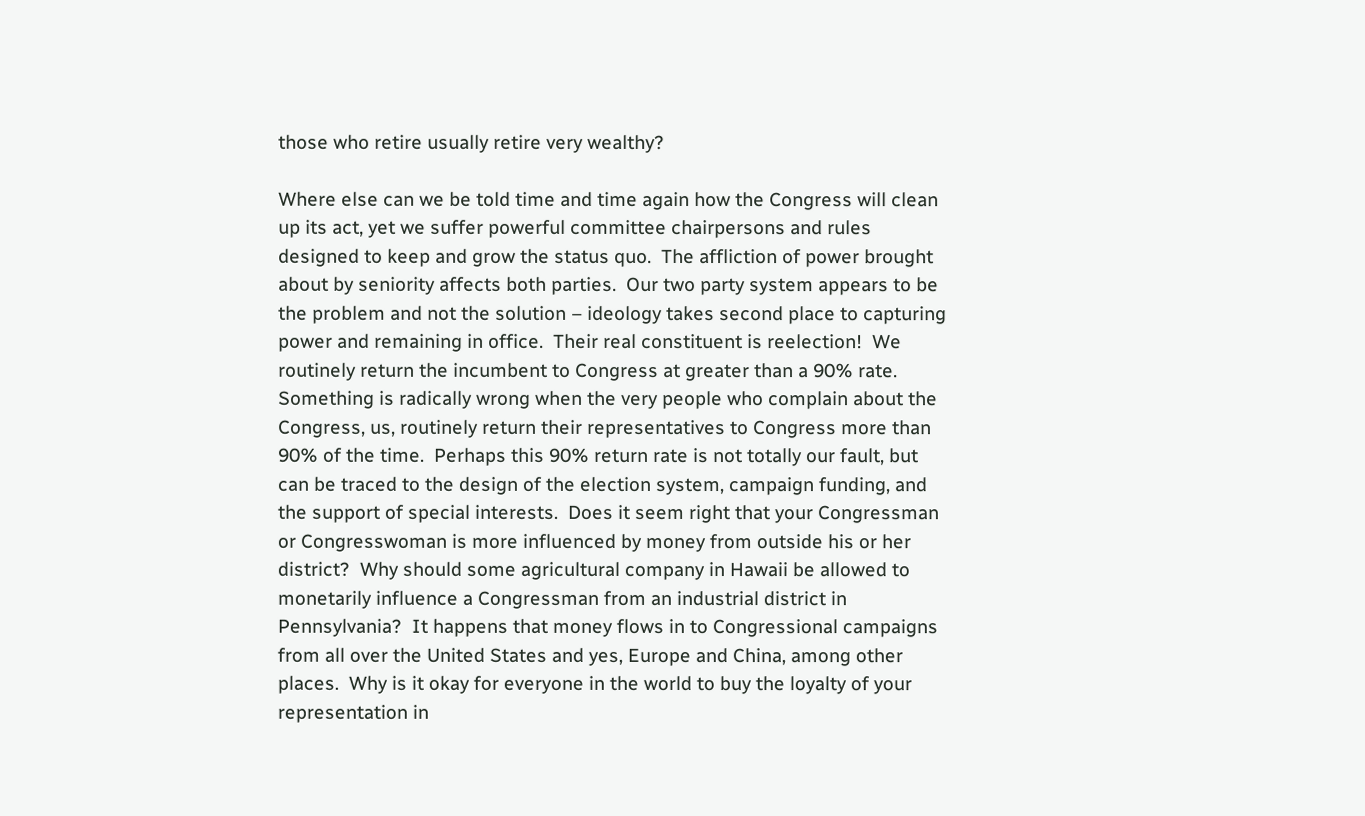those who retire usually retire very wealthy?

Where else can we be told time and time again how the Congress will clean up its act, yet we suffer powerful committee chairpersons and rules designed to keep and grow the status quo.  The affliction of power brought about by seniority affects both parties.  Our two party system appears to be the problem and not the solution – ideology takes second place to capturing power and remaining in office.  Their real constituent is reelection!  We routinely return the incumbent to Congress at greater than a 90% rate.  Something is radically wrong when the very people who complain about the Congress, us, routinely return their representatives to Congress more than 90% of the time.  Perhaps this 90% return rate is not totally our fault, but can be traced to the design of the election system, campaign funding, and the support of special interests.  Does it seem right that your Congressman or Congresswoman is more influenced by money from outside his or her district?  Why should some agricultural company in Hawaii be allowed to monetarily influence a Congressman from an industrial district in Pennsylvania?  It happens that money flows in to Congressional campaigns from all over the United States and yes, Europe and China, among other places.  Why is it okay for everyone in the world to buy the loyalty of your representation in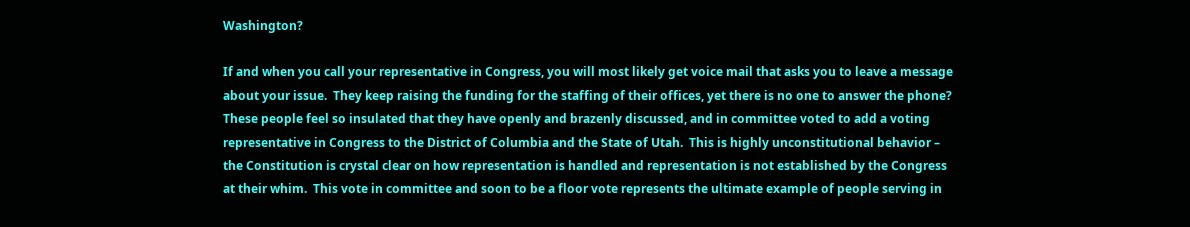Washington?

If and when you call your representative in Congress, you will most likely get voice mail that asks you to leave a message about your issue.  They keep raising the funding for the staffing of their offices, yet there is no one to answer the phone?  These people feel so insulated that they have openly and brazenly discussed, and in committee voted to add a voting representative in Congress to the District of Columbia and the State of Utah.  This is highly unconstitutional behavior – the Constitution is crystal clear on how representation is handled and representation is not established by the Congress at their whim.  This vote in committee and soon to be a floor vote represents the ultimate example of people serving in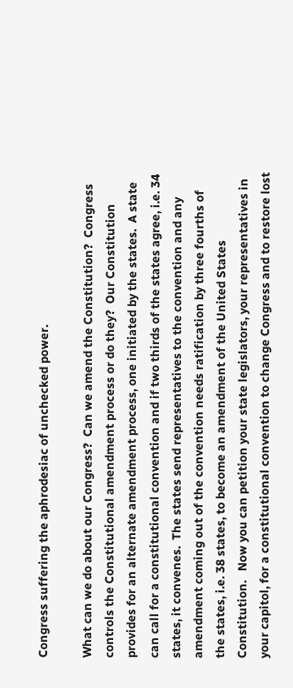Congress suffering the aphrodesiac of unchecked power.

What can we do about our Congress?  Can we amend the Constitution?  Congress controls the Constitutional amendment process or do they?  Our Constitution provides for an alternate amendment process, one initiated by the states.  A state can call for a constitutional convention and if two thirds of the states agree, i.e. 34 states, it convenes.  The states send representatives to the convention and any amendment coming out of the convention needs ratification by three fourths of the states, i.e. 38 states, to become an amendment of the United States Constitution.   Now you can petition your state legislators, your representatives in your capitol, for a constitutional convention to change Congress and to restore lost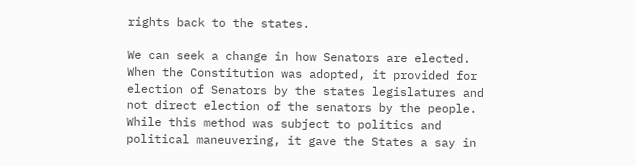rights back to the states.

We can seek a change in how Senators are elected.  When the Constitution was adopted, it provided for election of Senators by the states legislatures and not direct election of the senators by the people.  While this method was subject to politics and political maneuvering, it gave the States a say in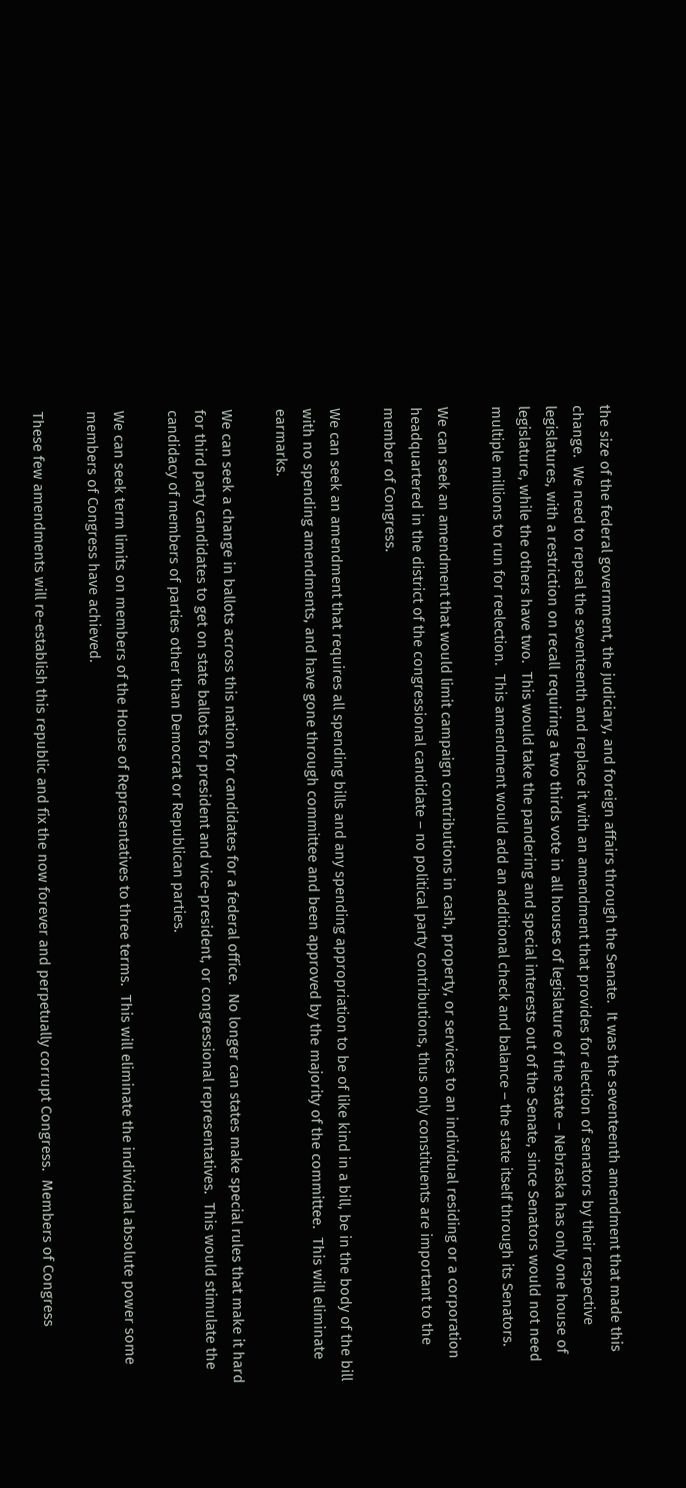the size of the federal government, the judiciary, and foreign affairs through the Senate.  It was the seventeenth amendment that made this change.  We need to repeal the seventeenth and replace it with an amendment that provides for election of senators by their respective legislatures, with a restriction on recall requiring a two thirds vote in all houses of legislature of the state – Nebraska has only one house of legislature, while the others have two.  This would take the pandering and special interests out of the Senate, since Senators would not need multiple millions to run for reelection.  This amendment would add an additional check and balance – the state itself through its Senators.

We can seek an amendment that would limit campaign contributions in cash, property, or services to an individual residing or a corporation headquartered in the district of the congressional candidate – no political party contributions, thus only constituents are important to the member of Congress.

We can seek an amendment that requires all spending bills and any spending appropriation to be of like kind in a bill, be in the body of the bill with no spending amendments, and have gone through committee and been approved by the majority of the committee.  This will eliminate earmarks.

We can seek a change in ballots across this nation for candidates for a federal office.  No longer can states make special rules that make it hard for third party candidates to get on state ballots for president and vice-president, or congressional representatives.  This would stimulate the candidacy of members of parties other than Democrat or Republican parties.

We can seek term limits on members of the House of Representatives to three terms.  This will eliminate the individual absolute power some members of Congress have achieved.

These few amendments will re-establish this republic and fix the now forever and perpetually corrupt Congress.  Members of Congress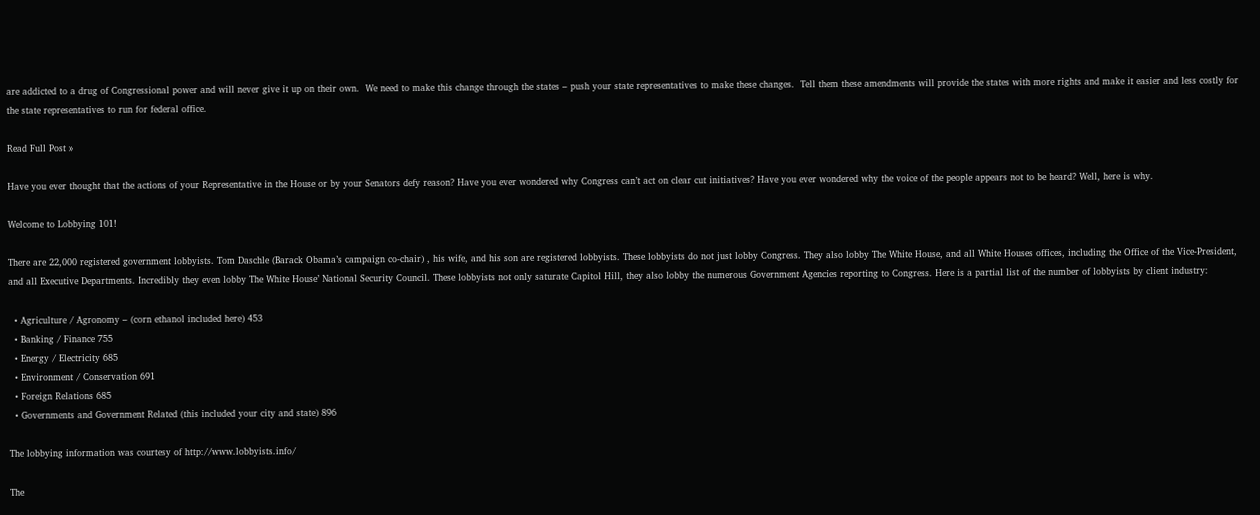are addicted to a drug of Congressional power and will never give it up on their own.  We need to make this change through the states – push your state representatives to make these changes.  Tell them these amendments will provide the states with more rights and make it easier and less costly for the state representatives to run for federal office.

Read Full Post »

Have you ever thought that the actions of your Representative in the House or by your Senators defy reason? Have you ever wondered why Congress can’t act on clear cut initiatives? Have you ever wondered why the voice of the people appears not to be heard? Well, here is why.

Welcome to Lobbying 101!

There are 22,000 registered government lobbyists. Tom Daschle (Barack Obama’s campaign co-chair) , his wife, and his son are registered lobbyists. These lobbyists do not just lobby Congress. They also lobby The White House, and all White Houses offices, including the Office of the Vice-President, and all Executive Departments. Incredibly they even lobby The White House’ National Security Council. These lobbyists not only saturate Capitol Hill, they also lobby the numerous Government Agencies reporting to Congress. Here is a partial list of the number of lobbyists by client industry:

  • Agriculture / Agronomy – (corn ethanol included here) 453
  • Banking / Finance 755
  • Energy / Electricity 685
  • Environment / Conservation 691
  • Foreign Relations 685
  • Governments and Government Related (this included your city and state) 896

The lobbying information was courtesy of http://www.lobbyists.info/

The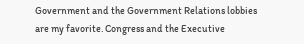Government and the Government Relations lobbies are my favorite. Congress and the Executive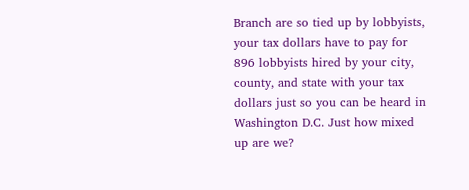Branch are so tied up by lobbyists, your tax dollars have to pay for 896 lobbyists hired by your city, county, and state with your tax dollars just so you can be heard in Washington D.C. Just how mixed up are we?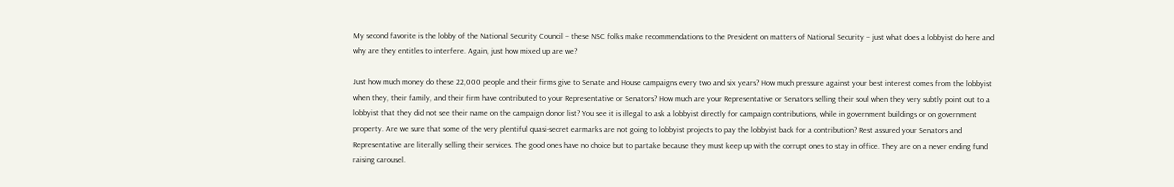My second favorite is the lobby of the National Security Council – these NSC folks make recommendations to the President on matters of National Security – just what does a lobbyist do here and why are they entitles to interfere. Again, just how mixed up are we?

Just how much money do these 22,000 people and their firms give to Senate and House campaigns every two and six years? How much pressure against your best interest comes from the lobbyist when they, their family, and their firm have contributed to your Representative or Senators? How much are your Representative or Senators selling their soul when they very subtly point out to a lobbyist that they did not see their name on the campaign donor list? You see it is illegal to ask a lobbyist directly for campaign contributions, while in government buildings or on government property. Are we sure that some of the very plentiful quasi-secret earmarks are not going to lobbyist projects to pay the lobbyist back for a contribution? Rest assured your Senators and Representative are literally selling their services. The good ones have no choice but to partake because they must keep up with the corrupt ones to stay in office. They are on a never ending fund raising carousel.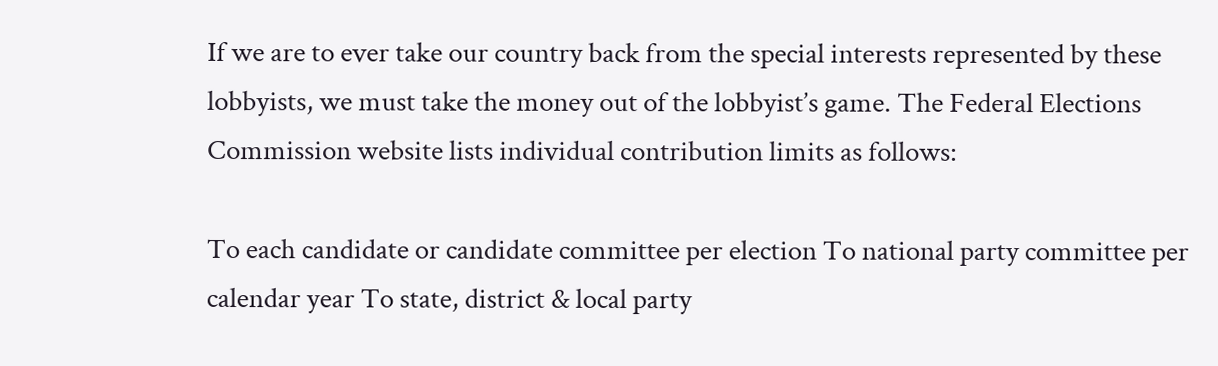If we are to ever take our country back from the special interests represented by these lobbyists, we must take the money out of the lobbyist’s game. The Federal Elections Commission website lists individual contribution limits as follows:

To each candidate or candidate committee per election To national party committee per calendar year To state, district & local party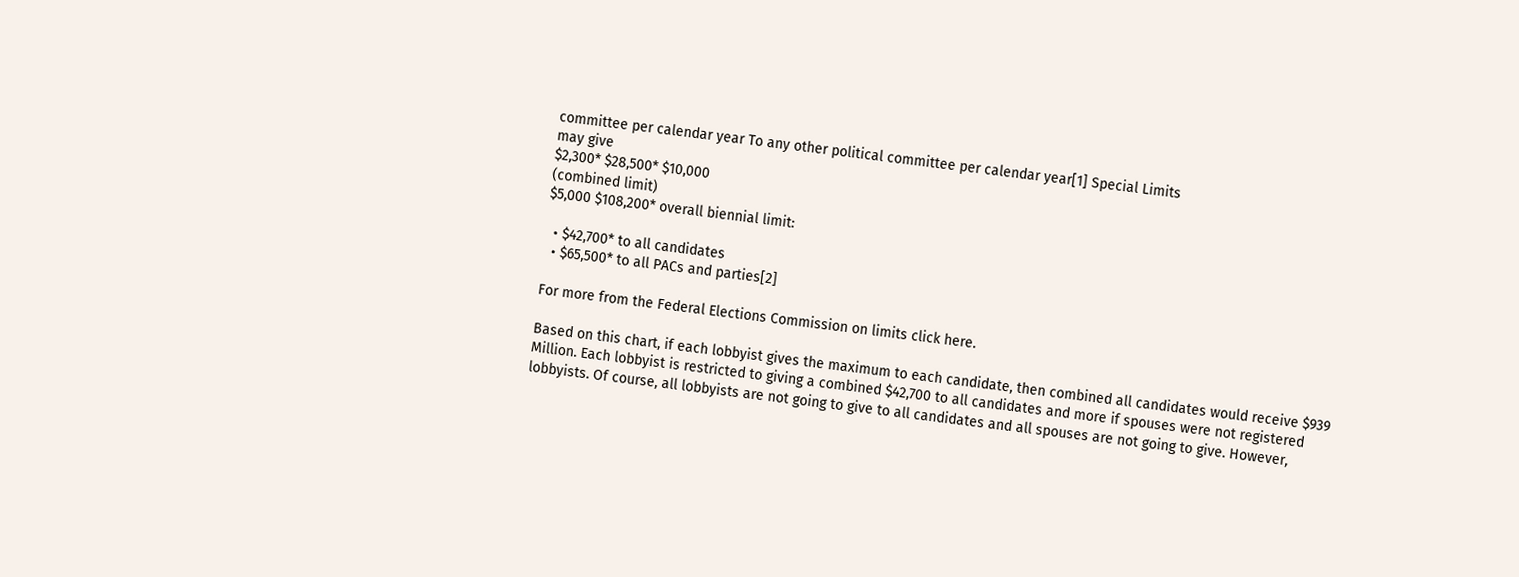committee per calendar year To any other political committee per calendar year[1] Special Limits
may give
$2,300* $28,500* $10,000
(combined limit)
$5,000 $108,200* overall biennial limit:

  • $42,700* to all candidates
  • $65,500* to all PACs and parties[2]

For more from the Federal Elections Commission on limits click here.

Based on this chart, if each lobbyist gives the maximum to each candidate, then combined all candidates would receive $939 Million. Each lobbyist is restricted to giving a combined $42,700 to all candidates and more if spouses were not registered lobbyists. Of course, all lobbyists are not going to give to all candidates and all spouses are not going to give. However,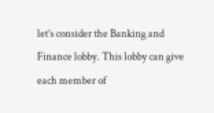let’s consider the Banking and Finance lobby. This lobby can give each member of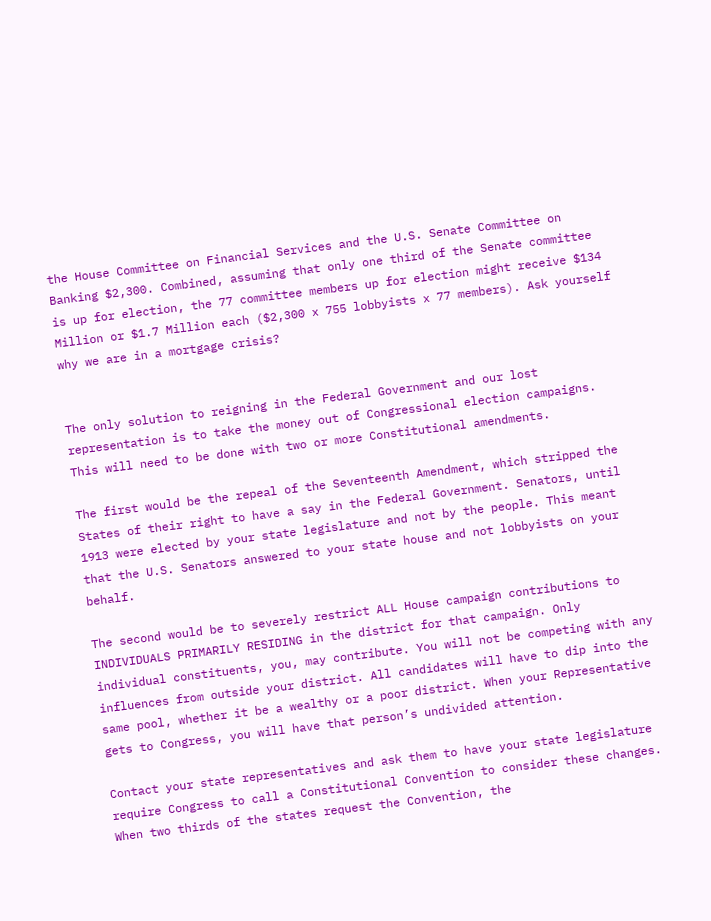the House Committee on Financial Services and the U.S. Senate Committee on Banking $2,300. Combined, assuming that only one third of the Senate committee is up for election, the 77 committee members up for election might receive $134 Million or $1.7 Million each ($2,300 x 755 lobbyists x 77 members). Ask yourself why we are in a mortgage crisis?


The only solution to reigning in the Federal Government and our lost representation is to take the money out of Congressional election campaigns. This will need to be done with two or more Constitutional amendments.

The first would be the repeal of the Seventeenth Amendment, which stripped the States of their right to have a say in the Federal Government. Senators, until 1913 were elected by your state legislature and not by the people. This meant that the U.S. Senators answered to your state house and not lobbyists on your behalf.

The second would be to severely restrict ALL House campaign contributions to INDIVIDUALS PRIMARILY RESIDING in the district for that campaign. Only individual constituents, you, may contribute. You will not be competing with any influences from outside your district. All candidates will have to dip into the same pool, whether it be a wealthy or a poor district. When your Representative gets to Congress, you will have that person’s undivided attention.

Contact your state representatives and ask them to have your state legislature require Congress to call a Constitutional Convention to consider these changes. When two thirds of the states request the Convention, the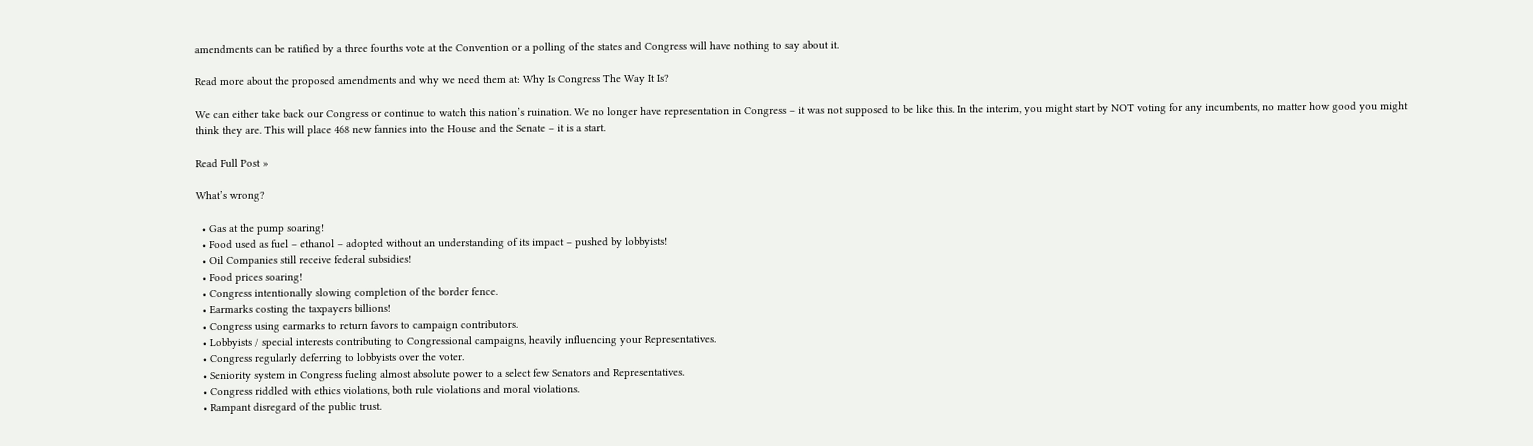amendments can be ratified by a three fourths vote at the Convention or a polling of the states and Congress will have nothing to say about it.

Read more about the proposed amendments and why we need them at: Why Is Congress The Way It Is?

We can either take back our Congress or continue to watch this nation’s ruination. We no longer have representation in Congress – it was not supposed to be like this. In the interim, you might start by NOT voting for any incumbents, no matter how good you might think they are. This will place 468 new fannies into the House and the Senate – it is a start.

Read Full Post »

What’s wrong?

  • Gas at the pump soaring!
  • Food used as fuel – ethanol – adopted without an understanding of its impact – pushed by lobbyists!
  • Oil Companies still receive federal subsidies!
  • Food prices soaring!
  • Congress intentionally slowing completion of the border fence.
  • Earmarks costing the taxpayers billions!
  • Congress using earmarks to return favors to campaign contributors.
  • Lobbyists / special interests contributing to Congressional campaigns, heavily influencing your Representatives.
  • Congress regularly deferring to lobbyists over the voter.
  • Seniority system in Congress fueling almost absolute power to a select few Senators and Representatives.
  • Congress riddled with ethics violations, both rule violations and moral violations.
  • Rampant disregard of the public trust.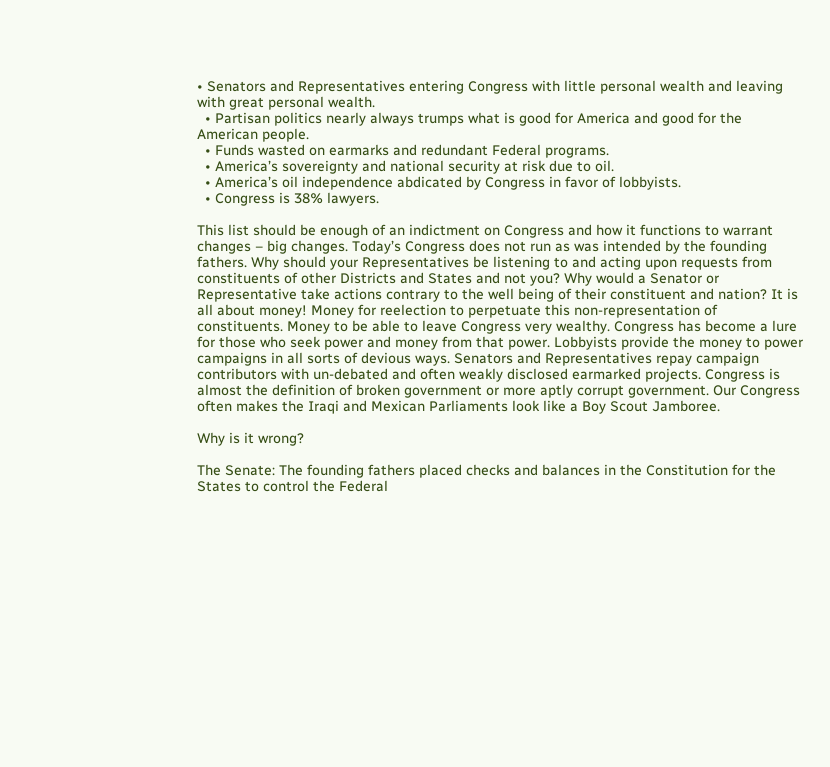• Senators and Representatives entering Congress with little personal wealth and leaving with great personal wealth.
  • Partisan politics nearly always trumps what is good for America and good for the American people.
  • Funds wasted on earmarks and redundant Federal programs.
  • America’s sovereignty and national security at risk due to oil.
  • America’s oil independence abdicated by Congress in favor of lobbyists.
  • Congress is 38% lawyers.

This list should be enough of an indictment on Congress and how it functions to warrant changes – big changes. Today’s Congress does not run as was intended by the founding fathers. Why should your Representatives be listening to and acting upon requests from constituents of other Districts and States and not you? Why would a Senator or Representative take actions contrary to the well being of their constituent and nation? It is all about money! Money for reelection to perpetuate this non-representation of constituents. Money to be able to leave Congress very wealthy. Congress has become a lure for those who seek power and money from that power. Lobbyists provide the money to power campaigns in all sorts of devious ways. Senators and Representatives repay campaign contributors with un-debated and often weakly disclosed earmarked projects. Congress is almost the definition of broken government or more aptly corrupt government. Our Congress often makes the Iraqi and Mexican Parliaments look like a Boy Scout Jamboree.

Why is it wrong?

The Senate: The founding fathers placed checks and balances in the Constitution for the States to control the Federal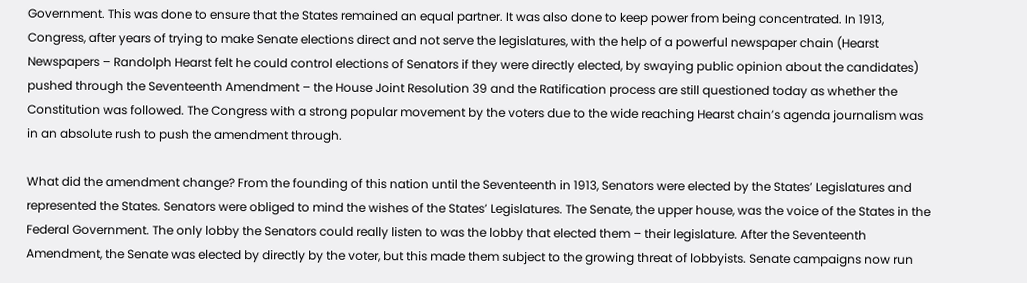Government. This was done to ensure that the States remained an equal partner. It was also done to keep power from being concentrated. In 1913, Congress, after years of trying to make Senate elections direct and not serve the legislatures, with the help of a powerful newspaper chain (Hearst Newspapers – Randolph Hearst felt he could control elections of Senators if they were directly elected, by swaying public opinion about the candidates) pushed through the Seventeenth Amendment – the House Joint Resolution 39 and the Ratification process are still questioned today as whether the Constitution was followed. The Congress with a strong popular movement by the voters due to the wide reaching Hearst chain’s agenda journalism was in an absolute rush to push the amendment through.

What did the amendment change? From the founding of this nation until the Seventeenth in 1913, Senators were elected by the States’ Legislatures and represented the States. Senators were obliged to mind the wishes of the States’ Legislatures. The Senate, the upper house, was the voice of the States in the Federal Government. The only lobby the Senators could really listen to was the lobby that elected them – their legislature. After the Seventeenth Amendment, the Senate was elected by directly by the voter, but this made them subject to the growing threat of lobbyists. Senate campaigns now run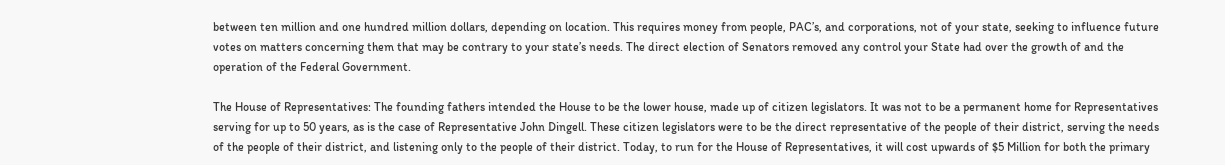between ten million and one hundred million dollars, depending on location. This requires money from people, PAC’s, and corporations, not of your state, seeking to influence future votes on matters concerning them that may be contrary to your state’s needs. The direct election of Senators removed any control your State had over the growth of and the operation of the Federal Government.

The House of Representatives: The founding fathers intended the House to be the lower house, made up of citizen legislators. It was not to be a permanent home for Representatives serving for up to 50 years, as is the case of Representative John Dingell. These citizen legislators were to be the direct representative of the people of their district, serving the needs of the people of their district, and listening only to the people of their district. Today, to run for the House of Representatives, it will cost upwards of $5 Million for both the primary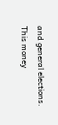and general elections. This money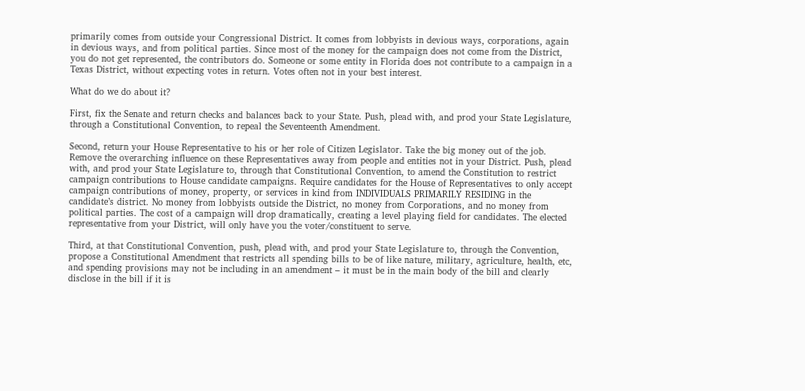primarily comes from outside your Congressional District. It comes from lobbyists in devious ways, corporations, again in devious ways, and from political parties. Since most of the money for the campaign does not come from the District, you do not get represented, the contributors do. Someone or some entity in Florida does not contribute to a campaign in a Texas District, without expecting votes in return. Votes often not in your best interest.

What do we do about it?

First, fix the Senate and return checks and balances back to your State. Push, plead with, and prod your State Legislature, through a Constitutional Convention, to repeal the Seventeenth Amendment.

Second, return your House Representative to his or her role of Citizen Legislator. Take the big money out of the job. Remove the overarching influence on these Representatives away from people and entities not in your District. Push, plead with, and prod your State Legislature to, through that Constitutional Convention, to amend the Constitution to restrict campaign contributions to House candidate campaigns. Require candidates for the House of Representatives to only accept campaign contributions of money, property, or services in kind from INDIVIDUALS PRIMARILY RESIDING in the candidate’s district. No money from lobbyists outside the District, no money from Corporations, and no money from political parties. The cost of a campaign will drop dramatically, creating a level playing field for candidates. The elected representative from your District, will only have you the voter/constituent to serve.

Third, at that Constitutional Convention, push, plead with, and prod your State Legislature to, through the Convention, propose a Constitutional Amendment that restricts all spending bills to be of like nature, military, agriculture, health, etc, and spending provisions may not be including in an amendment – it must be in the main body of the bill and clearly disclose in the bill if it is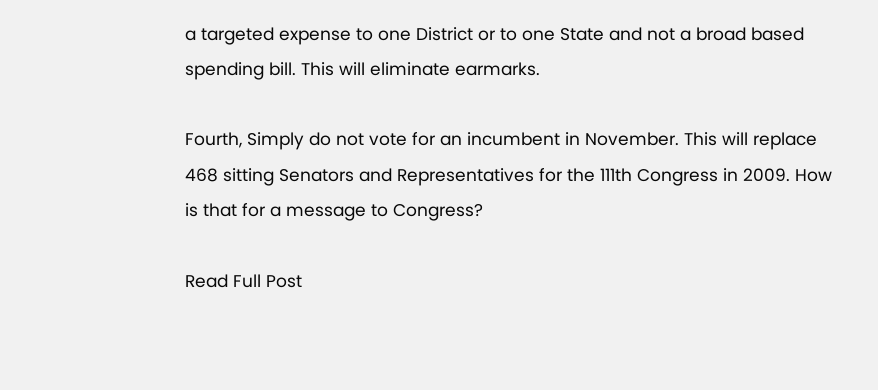a targeted expense to one District or to one State and not a broad based spending bill. This will eliminate earmarks.

Fourth, Simply do not vote for an incumbent in November. This will replace 468 sitting Senators and Representatives for the 111th Congress in 2009. How is that for a message to Congress?

Read Full Post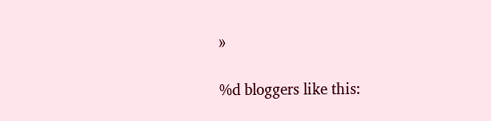»

%d bloggers like this: